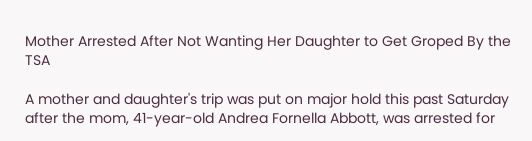Mother Arrested After Not Wanting Her Daughter to Get Groped By the TSA

A mother and daughter's trip was put on major hold this past Saturday after the mom, 41-year-old Andrea Fornella Abbott, was arrested for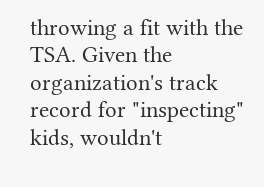throwing a fit with the TSA. Given the organization's track record for "inspecting" kids, wouldn't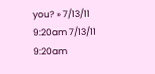you? » 7/13/11 9:20am 7/13/11 9:20am